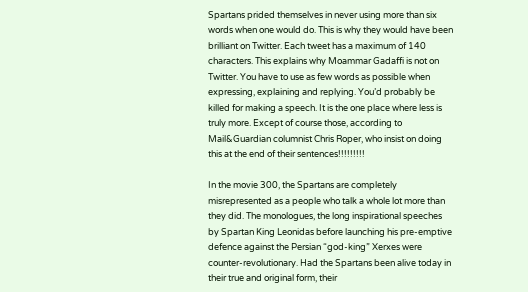Spartans prided themselves in never using more than six words when one would do. This is why they would have been brilliant on Twitter. Each tweet has a maximum of 140 characters. This explains why Moammar Gadaffi is not on Twitter. You have to use as few words as possible when expressing, explaining and replying. You’d probably be killed for making a speech. It is the one place where less is truly more. Except of course those, according to Mail&Guardian columnist Chris Roper, who insist on doing this at the end of their sentences!!!!!!!!!

In the movie 300, the Spartans are completely misrepresented as a people who talk a whole lot more than they did. The monologues, the long inspirational speeches by Spartan King Leonidas before launching his pre-emptive defence against the Persian “god-king” Xerxes were counter-revolutionary. Had the Spartans been alive today in their true and original form, their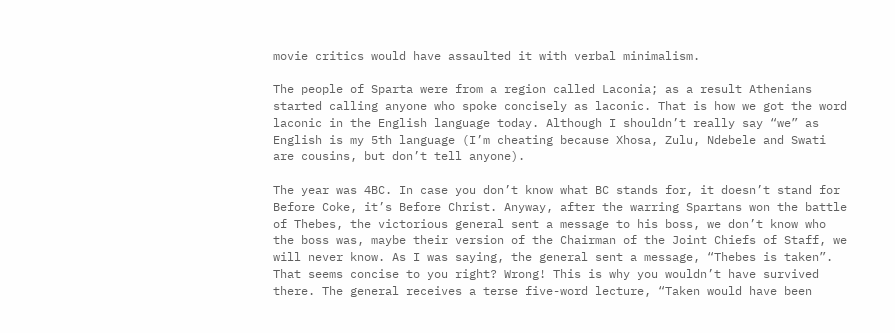movie critics would have assaulted it with verbal minimalism.

The people of Sparta were from a region called Laconia; as a result Athenians started calling anyone who spoke concisely as laconic. That is how we got the word laconic in the English language today. Although I shouldn’t really say “we” as English is my 5th language (I’m cheating because Xhosa, Zulu, Ndebele and Swati are cousins, but don’t tell anyone).

The year was 4BC. In case you don’t know what BC stands for, it doesn’t stand for Before Coke, it’s Before Christ. Anyway, after the warring Spartans won the battle of Thebes, the victorious general sent a message to his boss, we don’t know who the boss was, maybe their version of the Chairman of the Joint Chiefs of Staff, we will never know. As I was saying, the general sent a message, “Thebes is taken”. That seems concise to you right? Wrong! This is why you wouldn’t have survived there. The general receives a terse five-word lecture, “Taken would have been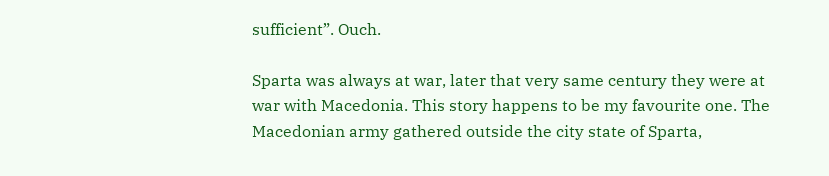sufficient”. Ouch.

Sparta was always at war, later that very same century they were at war with Macedonia. This story happens to be my favourite one. The Macedonian army gathered outside the city state of Sparta,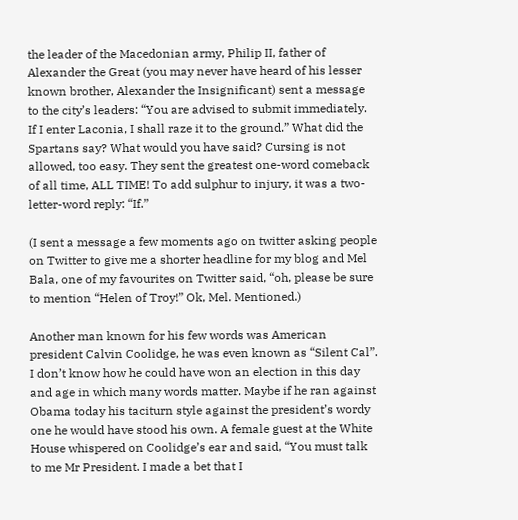the leader of the Macedonian army, Philip II, father of Alexander the Great (you may never have heard of his lesser known brother, Alexander the Insignificant) sent a message to the city’s leaders: “You are advised to submit immediately. If I enter Laconia, I shall raze it to the ground.” What did the Spartans say? What would you have said? Cursing is not allowed, too easy. They sent the greatest one-word comeback of all time, ALL TIME! To add sulphur to injury, it was a two-letter-word reply: “If.”

(I sent a message a few moments ago on twitter asking people on Twitter to give me a shorter headline for my blog and Mel Bala, one of my favourites on Twitter said, “oh, please be sure to mention “Helen of Troy!” Ok, Mel. Mentioned.)

Another man known for his few words was American president Calvin Coolidge, he was even known as “Silent Cal”. I don’t know how he could have won an election in this day and age in which many words matter. Maybe if he ran against Obama today his taciturn style against the president’s wordy one he would have stood his own. A female guest at the White House whispered on Coolidge’s ear and said, “You must talk to me Mr President. I made a bet that I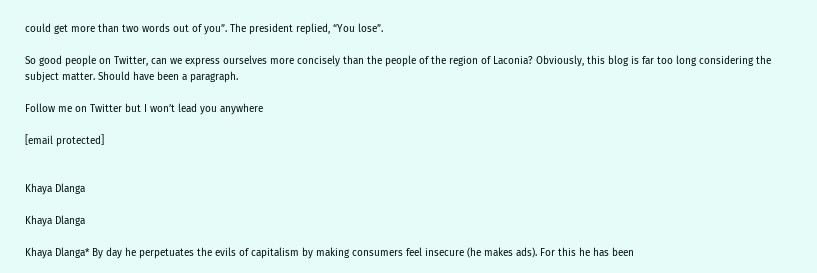could get more than two words out of you”. The president replied, “You lose”.

So good people on Twitter, can we express ourselves more concisely than the people of the region of Laconia? Obviously, this blog is far too long considering the subject matter. Should have been a paragraph.

Follow me on Twitter but I won’t lead you anywhere

[email protected]


Khaya Dlanga

Khaya Dlanga

Khaya Dlanga* By day he perpetuates the evils of capitalism by making consumers feel insecure (he makes ads). For this he has been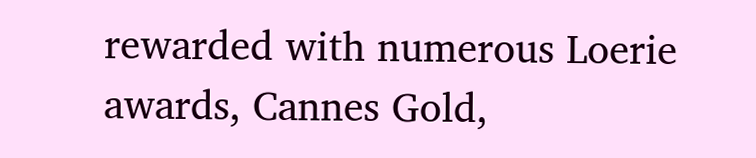rewarded with numerous Loerie awards, Cannes Gold,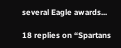several Eagle awards...

18 replies on “Spartans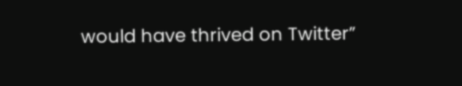would have thrived on Twitter”